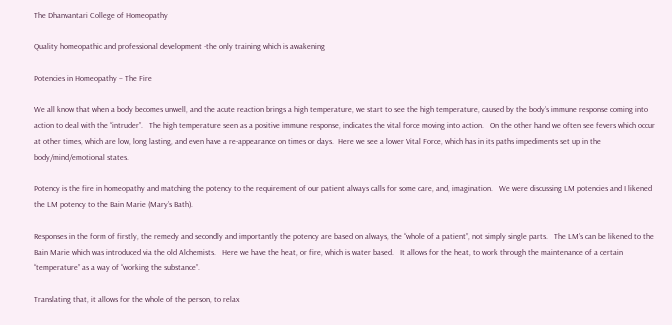The Dhanvantari College of Homeopathy

Quality homeopathic and professional development -the only training which is awakening

Potencies in Homeopathy – The Fire

We all know that when a body becomes unwell, and the acute reaction brings a high temperature, we start to see the high temperature, caused by the body’s immune response coming into action to deal with the “intruder”.   The high temperature seen as a positive immune response, indicates the vital force moving into action.   On the other hand we often see fevers which occur at other times, which are low, long lasting, and even have a re-appearance on times or days.  Here we see a lower Vital Force, which has in its paths impediments set up in the body/mind/emotional states.

Potency is the fire in homeopathy and matching the potency to the requirement of our patient always calls for some care, and, imagination.   We were discussing LM potencies and I likened the LM potency to the Bain Marie (Mary’s Bath).

Responses in the form of firstly, the remedy and secondly and importantly the potency are based on always, the “whole of a patient”, not simply single parts.   The LM’s can be likened to the Bain Marie which was introduced via the old Alchemists.   Here we have the heat, or fire, which is water based.   It allows for the heat, to work through the maintenance of a certain “temperature” as a way of “working the substance”.

Translating that, it allows for the whole of the person, to relax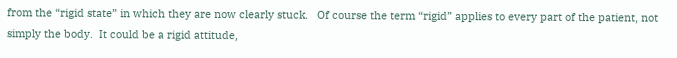from the “rigid state” in which they are now clearly stuck.   Of course the term “rigid” applies to every part of the patient, not simply the body.  It could be a rigid attitude,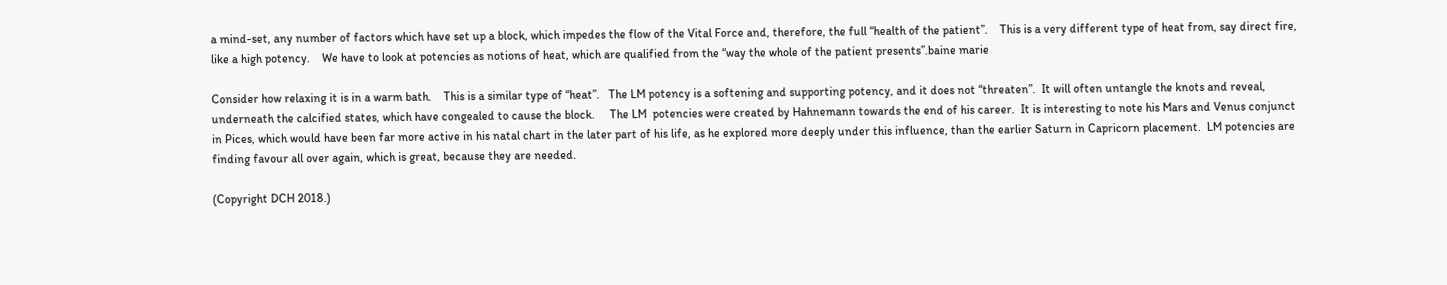a mind-set, any number of factors which have set up a block, which impedes the flow of the Vital Force and, therefore, the full “health of the patient”.    This is a very different type of heat from, say direct fire, like a high potency.    We have to look at potencies as notions of heat, which are qualified from the “way the whole of the patient presents”.baine marie

Consider how relaxing it is in a warm bath.    This is a similar type of “heat”.   The LM potency is a softening and supporting potency, and it does not “threaten”.  It will often untangle the knots and reveal, underneath the calcified states, which have congealed to cause the block.     The LM  potencies were created by Hahnemann towards the end of his career.  It is interesting to note his Mars and Venus conjunct in Pices, which would have been far more active in his natal chart in the later part of his life, as he explored more deeply under this influence, than the earlier Saturn in Capricorn placement.  LM potencies are finding favour all over again, which is great, because they are needed.

(Copyright DCH 2018.)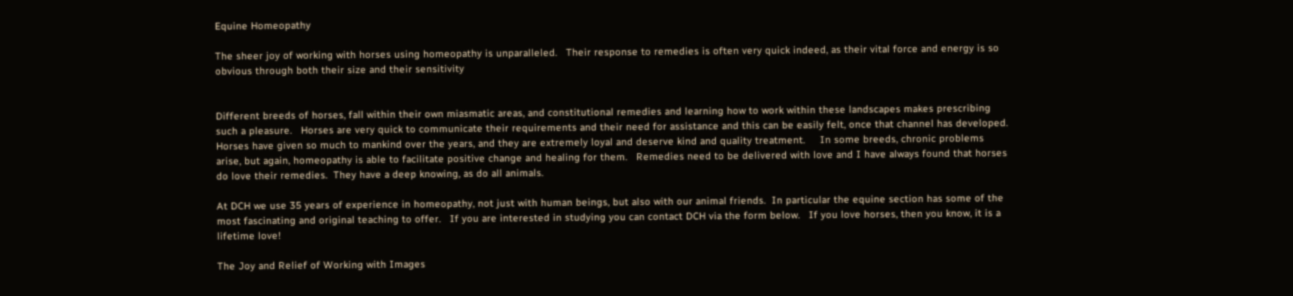Equine Homeopathy

The sheer joy of working with horses using homeopathy is unparalleled.   Their response to remedies is often very quick indeed, as their vital force and energy is so obvious through both their size and their sensitivity


Different breeds of horses, fall within their own miasmatic areas, and constitutional remedies and learning how to work within these landscapes makes prescribing such a pleasure.   Horses are very quick to communicate their requirements and their need for assistance and this can be easily felt, once that channel has developed.   Horses have given so much to mankind over the years, and they are extremely loyal and deserve kind and quality treatment.     In some breeds, chronic problems arise, but again, homeopathy is able to facilitate positive change and healing for them.   Remedies need to be delivered with love and I have always found that horses do love their remedies.  They have a deep knowing, as do all animals.

At DCH we use 35 years of experience in homeopathy, not just with human beings, but also with our animal friends.  In particular the equine section has some of the most fascinating and original teaching to offer.   If you are interested in studying you can contact DCH via the form below.   If you love horses, then you know, it is a lifetime love!

The Joy and Relief of Working with Images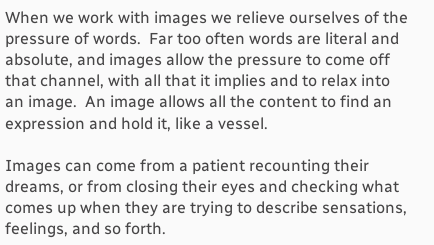When we work with images we relieve ourselves of the pressure of words.  Far too often words are literal and absolute, and images allow the pressure to come off that channel, with all that it implies and to relax into an image.  An image allows all the content to find an expression and hold it, like a vessel.

Images can come from a patient recounting their dreams, or from closing their eyes and checking what comes up when they are trying to describe sensations, feelings, and so forth.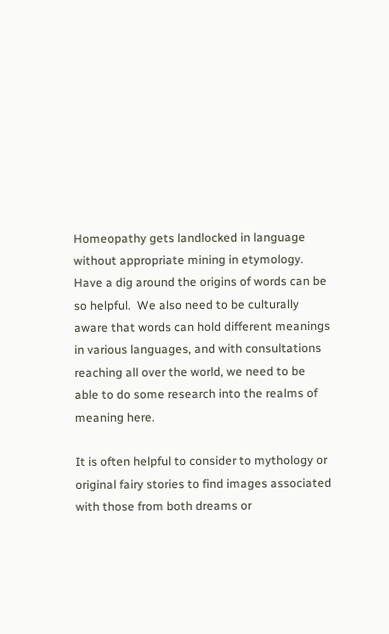Homeopathy gets landlocked in language without appropriate mining in etymology.   Have a dig around the origins of words can be so helpful.  We also need to be culturally aware that words can hold different meanings in various languages, and with consultations reaching all over the world, we need to be able to do some research into the realms of meaning here.

It is often helpful to consider to mythology or original fairy stories to find images associated with those from both dreams or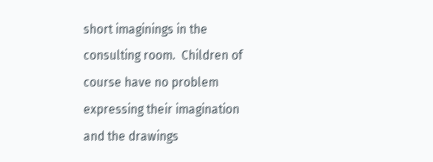short imaginings in the consulting room.  Children of course have no problem expressing their imagination and the drawings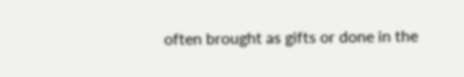often brought as gifts or done in the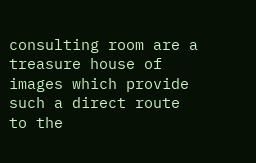consulting room are a treasure house of images which provide such a direct route to the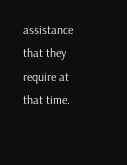assistance that they require at that time.